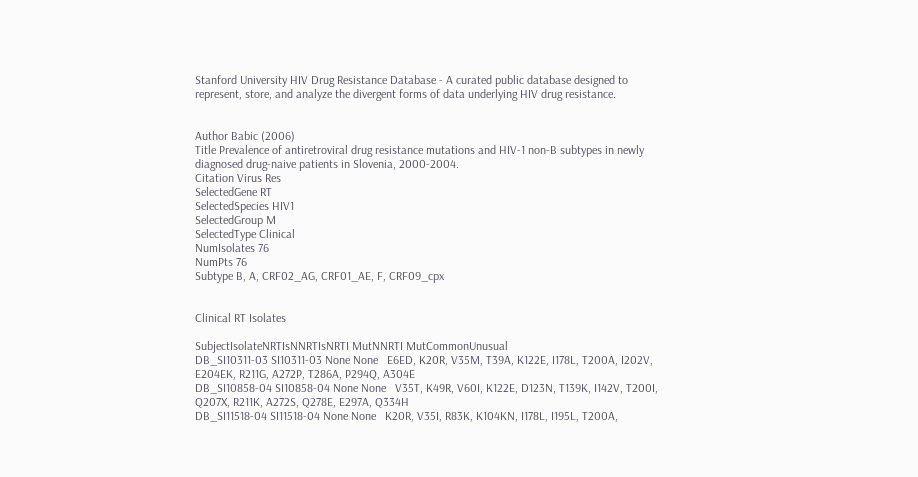Stanford University HIV Drug Resistance Database - A curated public database designed to represent, store, and analyze the divergent forms of data underlying HIV drug resistance.


Author Babic (2006)
Title Prevalence of antiretroviral drug resistance mutations and HIV-1 non-B subtypes in newly diagnosed drug-naive patients in Slovenia, 2000-2004.
Citation Virus Res
SelectedGene RT
SelectedSpecies HIV1
SelectedGroup M
SelectedType Clinical
NumIsolates 76
NumPts 76
Subtype B, A, CRF02_AG, CRF01_AE, F, CRF09_cpx


Clinical RT Isolates

SubjectIsolateNRTIsNNRTIsNRTI MutNNRTI MutCommonUnusual
DB_SI10311-03 SI10311-03 None None   E6ED, K20R, V35M, T39A, K122E, I178L, T200A, I202V, E204EK, R211G, A272P, T286A, P294Q, A304E
DB_SI10858-04 SI10858-04 None None   V35T, K49R, V60I, K122E, D123N, T139K, I142V, T200I, Q207X, R211K, A272S, Q278E, E297A, Q334H
DB_SI11518-04 SI11518-04 None None   K20R, V35I, R83K, K104KN, I178L, I195L, T200A,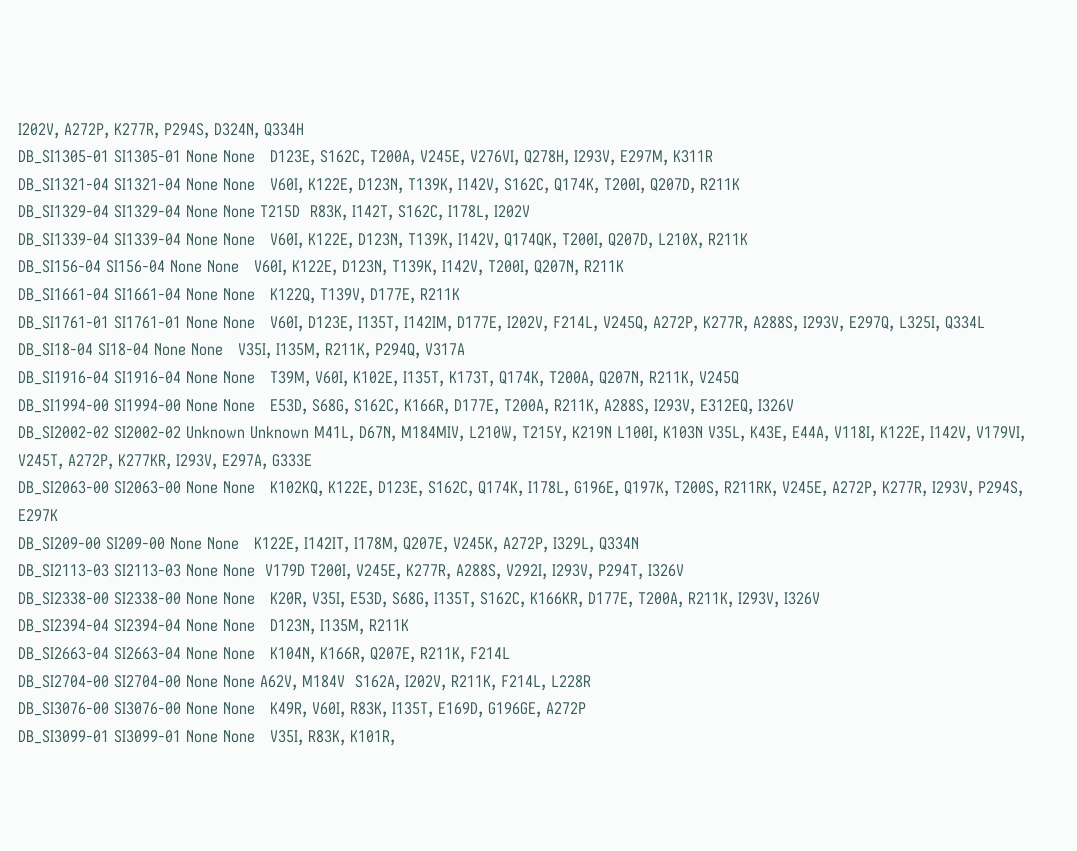I202V, A272P, K277R, P294S, D324N, Q334H
DB_SI1305-01 SI1305-01 None None   D123E, S162C, T200A, V245E, V276VI, Q278H, I293V, E297M, K311R
DB_SI1321-04 SI1321-04 None None   V60I, K122E, D123N, T139K, I142V, S162C, Q174K, T200I, Q207D, R211K
DB_SI1329-04 SI1329-04 None None T215D  R83K, I142T, S162C, I178L, I202V
DB_SI1339-04 SI1339-04 None None   V60I, K122E, D123N, T139K, I142V, Q174QK, T200I, Q207D, L210X, R211K
DB_SI156-04 SI156-04 None None   V60I, K122E, D123N, T139K, I142V, T200I, Q207N, R211K
DB_SI1661-04 SI1661-04 None None   K122Q, T139V, D177E, R211K
DB_SI1761-01 SI1761-01 None None   V60I, D123E, I135T, I142IM, D177E, I202V, F214L, V245Q, A272P, K277R, A288S, I293V, E297Q, L325I, Q334L
DB_SI18-04 SI18-04 None None   V35I, I135M, R211K, P294Q, V317A
DB_SI1916-04 SI1916-04 None None   T39M, V60I, K102E, I135T, K173T, Q174K, T200A, Q207N, R211K, V245Q
DB_SI1994-00 SI1994-00 None None   E53D, S68G, S162C, K166R, D177E, T200A, R211K, A288S, I293V, E312EQ, I326V
DB_SI2002-02 SI2002-02 Unknown Unknown M41L, D67N, M184MIV, L210W, T215Y, K219N L100I, K103N V35L, K43E, E44A, V118I, K122E, I142V, V179VI, V245T, A272P, K277KR, I293V, E297A, G333E
DB_SI2063-00 SI2063-00 None None   K102KQ, K122E, D123E, S162C, Q174K, I178L, G196E, Q197K, T200S, R211RK, V245E, A272P, K277R, I293V, P294S, E297K
DB_SI209-00 SI209-00 None None   K122E, I142IT, I178M, Q207E, V245K, A272P, I329L, Q334N
DB_SI2113-03 SI2113-03 None None  V179D T200I, V245E, K277R, A288S, V292I, I293V, P294T, I326V
DB_SI2338-00 SI2338-00 None None   K20R, V35I, E53D, S68G, I135T, S162C, K166KR, D177E, T200A, R211K, I293V, I326V
DB_SI2394-04 SI2394-04 None None   D123N, I135M, R211K
DB_SI2663-04 SI2663-04 None None   K104N, K166R, Q207E, R211K, F214L
DB_SI2704-00 SI2704-00 None None A62V, M184V  S162A, I202V, R211K, F214L, L228R
DB_SI3076-00 SI3076-00 None None   K49R, V60I, R83K, I135T, E169D, G196GE, A272P
DB_SI3099-01 SI3099-01 None None   V35I, R83K, K101R,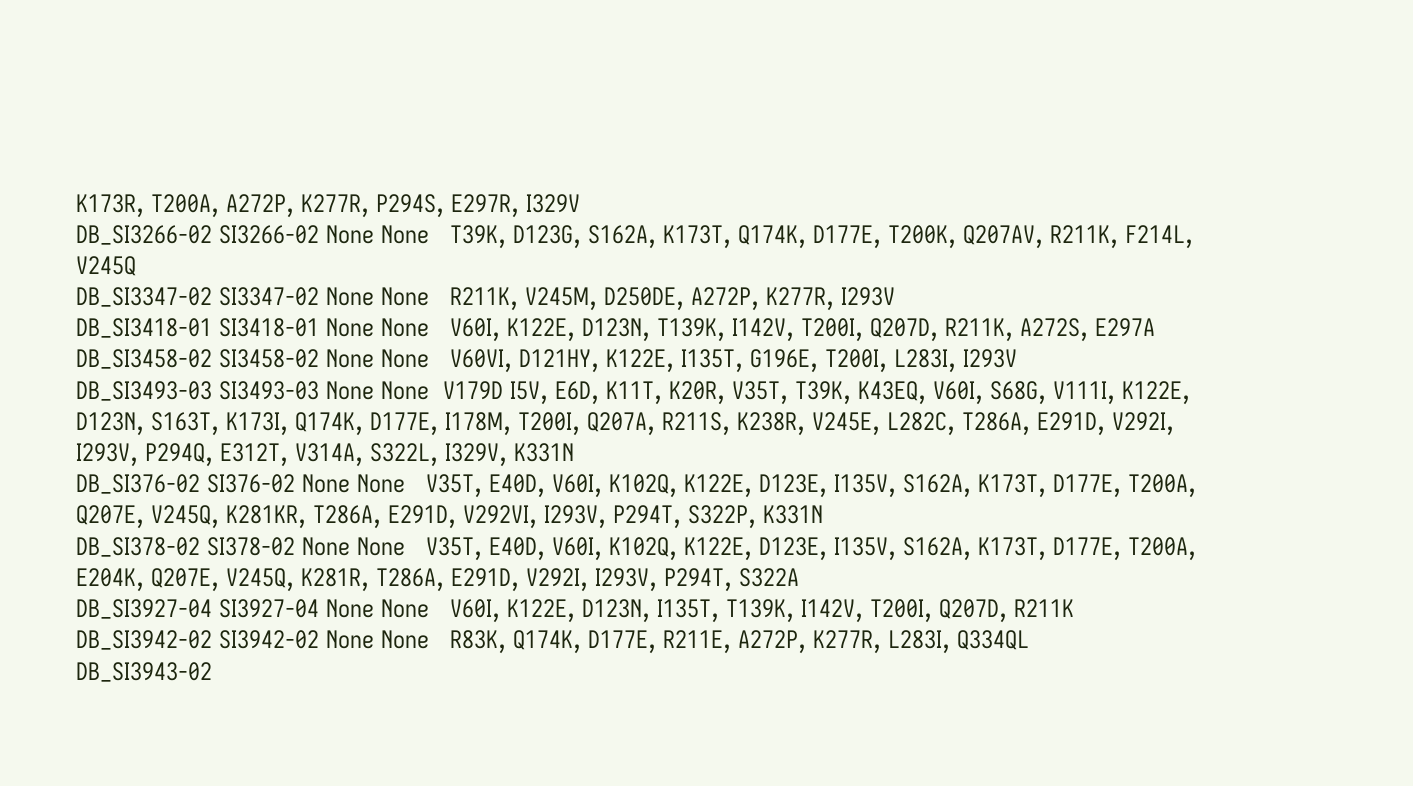K173R, T200A, A272P, K277R, P294S, E297R, I329V
DB_SI3266-02 SI3266-02 None None   T39K, D123G, S162A, K173T, Q174K, D177E, T200K, Q207AV, R211K, F214L, V245Q
DB_SI3347-02 SI3347-02 None None   R211K, V245M, D250DE, A272P, K277R, I293V
DB_SI3418-01 SI3418-01 None None   V60I, K122E, D123N, T139K, I142V, T200I, Q207D, R211K, A272S, E297A
DB_SI3458-02 SI3458-02 None None   V60VI, D121HY, K122E, I135T, G196E, T200I, L283I, I293V
DB_SI3493-03 SI3493-03 None None  V179D I5V, E6D, K11T, K20R, V35T, T39K, K43EQ, V60I, S68G, V111I, K122E, D123N, S163T, K173I, Q174K, D177E, I178M, T200I, Q207A, R211S, K238R, V245E, L282C, T286A, E291D, V292I, I293V, P294Q, E312T, V314A, S322L, I329V, K331N
DB_SI376-02 SI376-02 None None   V35T, E40D, V60I, K102Q, K122E, D123E, I135V, S162A, K173T, D177E, T200A, Q207E, V245Q, K281KR, T286A, E291D, V292VI, I293V, P294T, S322P, K331N
DB_SI378-02 SI378-02 None None   V35T, E40D, V60I, K102Q, K122E, D123E, I135V, S162A, K173T, D177E, T200A, E204K, Q207E, V245Q, K281R, T286A, E291D, V292I, I293V, P294T, S322A
DB_SI3927-04 SI3927-04 None None   V60I, K122E, D123N, I135T, T139K, I142V, T200I, Q207D, R211K
DB_SI3942-02 SI3942-02 None None   R83K, Q174K, D177E, R211E, A272P, K277R, L283I, Q334QL
DB_SI3943-02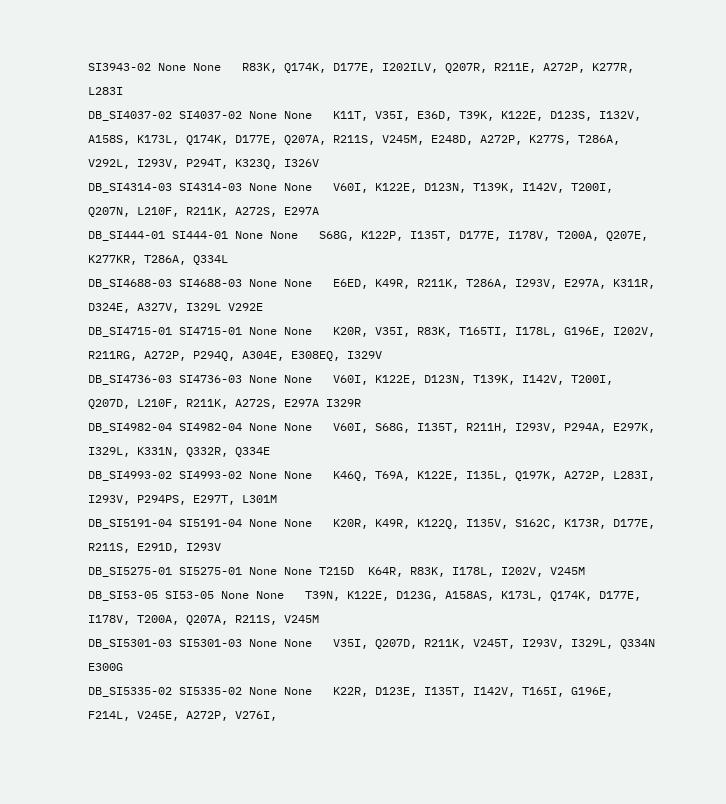SI3943-02 None None   R83K, Q174K, D177E, I202ILV, Q207R, R211E, A272P, K277R, L283I
DB_SI4037-02 SI4037-02 None None   K11T, V35I, E36D, T39K, K122E, D123S, I132V, A158S, K173L, Q174K, D177E, Q207A, R211S, V245M, E248D, A272P, K277S, T286A, V292L, I293V, P294T, K323Q, I326V
DB_SI4314-03 SI4314-03 None None   V60I, K122E, D123N, T139K, I142V, T200I, Q207N, L210F, R211K, A272S, E297A
DB_SI444-01 SI444-01 None None   S68G, K122P, I135T, D177E, I178V, T200A, Q207E, K277KR, T286A, Q334L
DB_SI4688-03 SI4688-03 None None   E6ED, K49R, R211K, T286A, I293V, E297A, K311R, D324E, A327V, I329L V292E
DB_SI4715-01 SI4715-01 None None   K20R, V35I, R83K, T165TI, I178L, G196E, I202V, R211RG, A272P, P294Q, A304E, E308EQ, I329V
DB_SI4736-03 SI4736-03 None None   V60I, K122E, D123N, T139K, I142V, T200I, Q207D, L210F, R211K, A272S, E297A I329R
DB_SI4982-04 SI4982-04 None None   V60I, S68G, I135T, R211H, I293V, P294A, E297K, I329L, K331N, Q332R, Q334E
DB_SI4993-02 SI4993-02 None None   K46Q, T69A, K122E, I135L, Q197K, A272P, L283I, I293V, P294PS, E297T, L301M
DB_SI5191-04 SI5191-04 None None   K20R, K49R, K122Q, I135V, S162C, K173R, D177E, R211S, E291D, I293V
DB_SI5275-01 SI5275-01 None None T215D  K64R, R83K, I178L, I202V, V245M
DB_SI53-05 SI53-05 None None   T39N, K122E, D123G, A158AS, K173L, Q174K, D177E, I178V, T200A, Q207A, R211S, V245M
DB_SI5301-03 SI5301-03 None None   V35I, Q207D, R211K, V245T, I293V, I329L, Q334N E300G
DB_SI5335-02 SI5335-02 None None   K22R, D123E, I135T, I142V, T165I, G196E, F214L, V245E, A272P, V276I,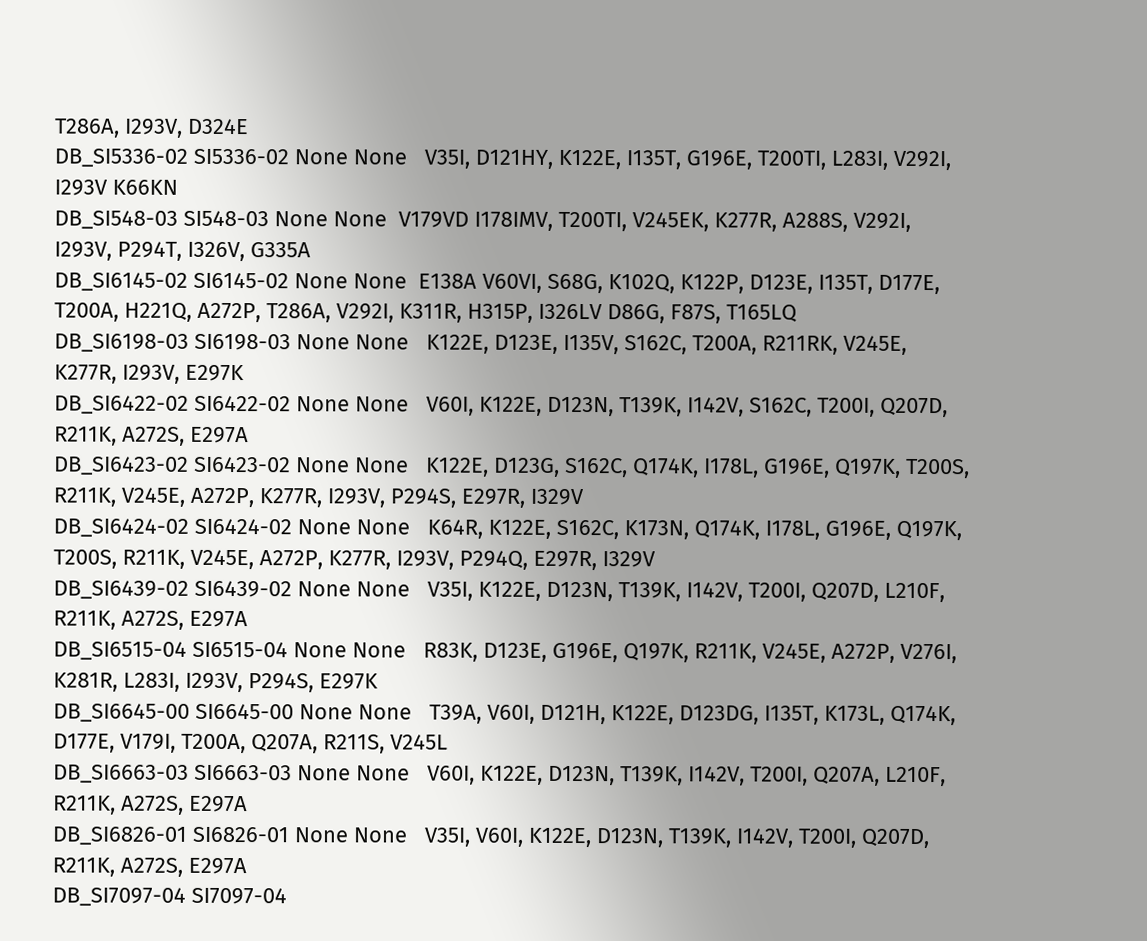T286A, I293V, D324E
DB_SI5336-02 SI5336-02 None None   V35I, D121HY, K122E, I135T, G196E, T200TI, L283I, V292I, I293V K66KN
DB_SI548-03 SI548-03 None None  V179VD I178IMV, T200TI, V245EK, K277R, A288S, V292I, I293V, P294T, I326V, G335A
DB_SI6145-02 SI6145-02 None None  E138A V60VI, S68G, K102Q, K122P, D123E, I135T, D177E, T200A, H221Q, A272P, T286A, V292I, K311R, H315P, I326LV D86G, F87S, T165LQ
DB_SI6198-03 SI6198-03 None None   K122E, D123E, I135V, S162C, T200A, R211RK, V245E, K277R, I293V, E297K
DB_SI6422-02 SI6422-02 None None   V60I, K122E, D123N, T139K, I142V, S162C, T200I, Q207D, R211K, A272S, E297A
DB_SI6423-02 SI6423-02 None None   K122E, D123G, S162C, Q174K, I178L, G196E, Q197K, T200S, R211K, V245E, A272P, K277R, I293V, P294S, E297R, I329V
DB_SI6424-02 SI6424-02 None None   K64R, K122E, S162C, K173N, Q174K, I178L, G196E, Q197K, T200S, R211K, V245E, A272P, K277R, I293V, P294Q, E297R, I329V
DB_SI6439-02 SI6439-02 None None   V35I, K122E, D123N, T139K, I142V, T200I, Q207D, L210F, R211K, A272S, E297A
DB_SI6515-04 SI6515-04 None None   R83K, D123E, G196E, Q197K, R211K, V245E, A272P, V276I, K281R, L283I, I293V, P294S, E297K
DB_SI6645-00 SI6645-00 None None   T39A, V60I, D121H, K122E, D123DG, I135T, K173L, Q174K, D177E, V179I, T200A, Q207A, R211S, V245L
DB_SI6663-03 SI6663-03 None None   V60I, K122E, D123N, T139K, I142V, T200I, Q207A, L210F, R211K, A272S, E297A
DB_SI6826-01 SI6826-01 None None   V35I, V60I, K122E, D123N, T139K, I142V, T200I, Q207D, R211K, A272S, E297A
DB_SI7097-04 SI7097-04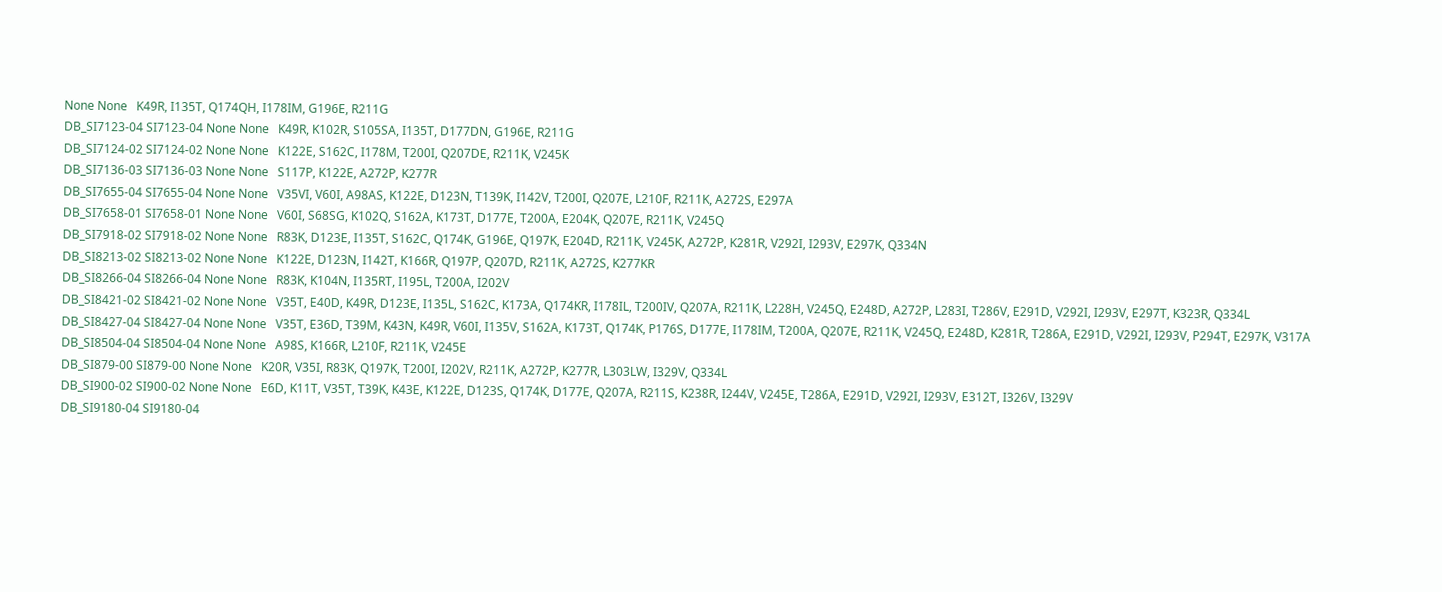None None   K49R, I135T, Q174QH, I178IM, G196E, R211G
DB_SI7123-04 SI7123-04 None None   K49R, K102R, S105SA, I135T, D177DN, G196E, R211G
DB_SI7124-02 SI7124-02 None None   K122E, S162C, I178M, T200I, Q207DE, R211K, V245K
DB_SI7136-03 SI7136-03 None None   S117P, K122E, A272P, K277R
DB_SI7655-04 SI7655-04 None None   V35VI, V60I, A98AS, K122E, D123N, T139K, I142V, T200I, Q207E, L210F, R211K, A272S, E297A
DB_SI7658-01 SI7658-01 None None   V60I, S68SG, K102Q, S162A, K173T, D177E, T200A, E204K, Q207E, R211K, V245Q
DB_SI7918-02 SI7918-02 None None   R83K, D123E, I135T, S162C, Q174K, G196E, Q197K, E204D, R211K, V245K, A272P, K281R, V292I, I293V, E297K, Q334N
DB_SI8213-02 SI8213-02 None None   K122E, D123N, I142T, K166R, Q197P, Q207D, R211K, A272S, K277KR
DB_SI8266-04 SI8266-04 None None   R83K, K104N, I135RT, I195L, T200A, I202V
DB_SI8421-02 SI8421-02 None None   V35T, E40D, K49R, D123E, I135L, S162C, K173A, Q174KR, I178IL, T200IV, Q207A, R211K, L228H, V245Q, E248D, A272P, L283I, T286V, E291D, V292I, I293V, E297T, K323R, Q334L
DB_SI8427-04 SI8427-04 None None   V35T, E36D, T39M, K43N, K49R, V60I, I135V, S162A, K173T, Q174K, P176S, D177E, I178IM, T200A, Q207E, R211K, V245Q, E248D, K281R, T286A, E291D, V292I, I293V, P294T, E297K, V317A
DB_SI8504-04 SI8504-04 None None   A98S, K166R, L210F, R211K, V245E
DB_SI879-00 SI879-00 None None   K20R, V35I, R83K, Q197K, T200I, I202V, R211K, A272P, K277R, L303LW, I329V, Q334L
DB_SI900-02 SI900-02 None None   E6D, K11T, V35T, T39K, K43E, K122E, D123S, Q174K, D177E, Q207A, R211S, K238R, I244V, V245E, T286A, E291D, V292I, I293V, E312T, I326V, I329V
DB_SI9180-04 SI9180-04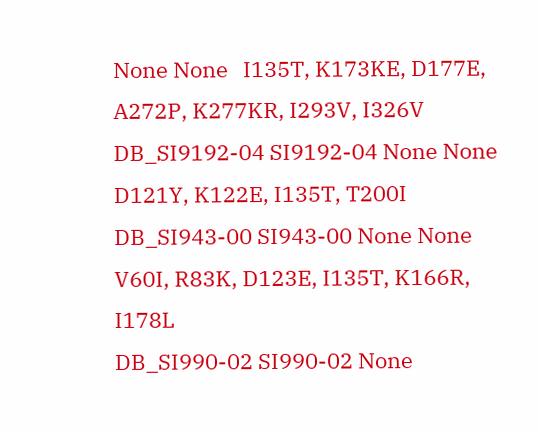None None   I135T, K173KE, D177E, A272P, K277KR, I293V, I326V
DB_SI9192-04 SI9192-04 None None   D121Y, K122E, I135T, T200I
DB_SI943-00 SI943-00 None None   V60I, R83K, D123E, I135T, K166R, I178L
DB_SI990-02 SI990-02 None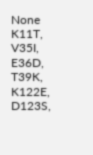None   K11T, V35I, E36D, T39K, K122E, D123S,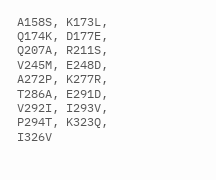A158S, K173L, Q174K, D177E, Q207A, R211S, V245M, E248D, A272P, K277R, T286A, E291D, V292I, I293V, P294T, K323Q, I326V